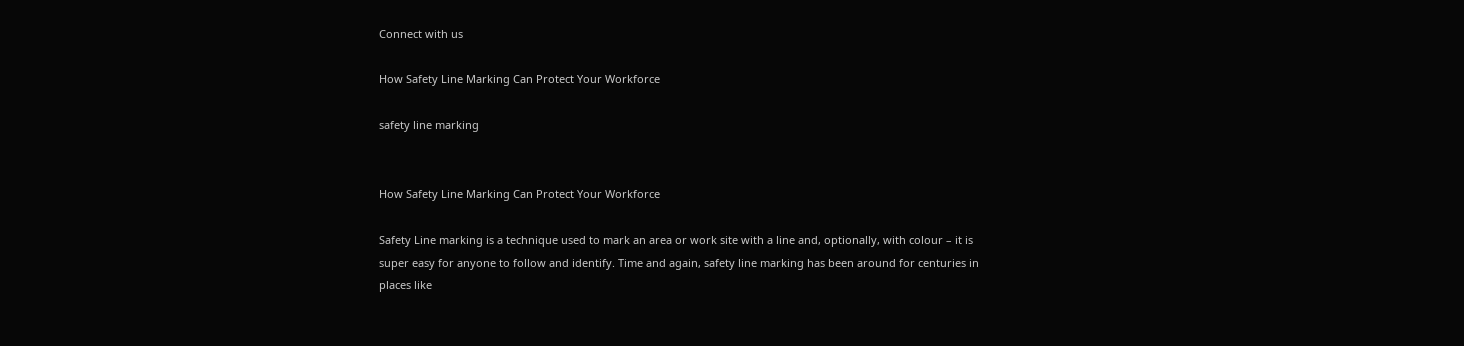Connect with us

How Safety Line Marking Can Protect Your Workforce

safety line marking


How Safety Line Marking Can Protect Your Workforce

Safety Line marking is a technique used to mark an area or work site with a line and, optionally, with colour – it is super easy for anyone to follow and identify. Time and again, safety line marking has been around for centuries in places like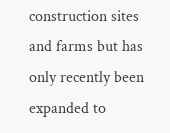construction sites and farms but has only recently been expanded to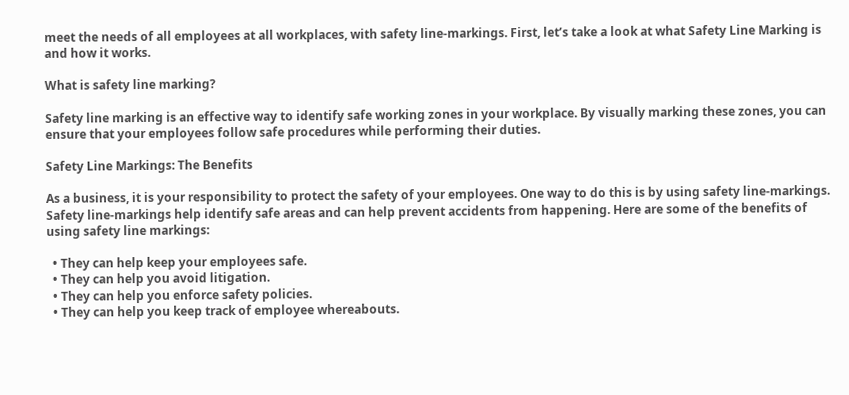meet the needs of all employees at all workplaces, with safety line-markings. First, let’s take a look at what Safety Line Marking is and how it works.

What is safety line marking?

Safety line marking is an effective way to identify safe working zones in your workplace. By visually marking these zones, you can ensure that your employees follow safe procedures while performing their duties.

Safety Line Markings: The Benefits

As a business, it is your responsibility to protect the safety of your employees. One way to do this is by using safety line-markings. Safety line-markings help identify safe areas and can help prevent accidents from happening. Here are some of the benefits of using safety line markings:

  • They can help keep your employees safe.
  • They can help you avoid litigation.
  • They can help you enforce safety policies.
  • They can help you keep track of employee whereabouts.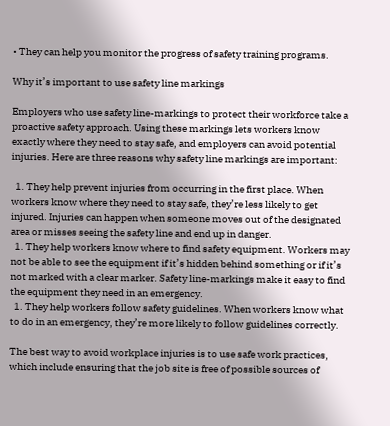• They can help you monitor the progress of safety training programs.

Why it’s important to use safety line markings

Employers who use safety line-markings to protect their workforce take a proactive safety approach. Using these markings lets workers know exactly where they need to stay safe, and employers can avoid potential injuries. Here are three reasons why safety line markings are important:

  1. They help prevent injuries from occurring in the first place. When workers know where they need to stay safe, they’re less likely to get injured. Injuries can happen when someone moves out of the designated area or misses seeing the safety line and end up in danger.
  1. They help workers know where to find safety equipment. Workers may not be able to see the equipment if it’s hidden behind something or if it’s not marked with a clear marker. Safety line-markings make it easy to find the equipment they need in an emergency.
  1. They help workers follow safety guidelines. When workers know what to do in an emergency, they’re more likely to follow guidelines correctly.

The best way to avoid workplace injuries is to use safe work practices, which include ensuring that the job site is free of possible sources of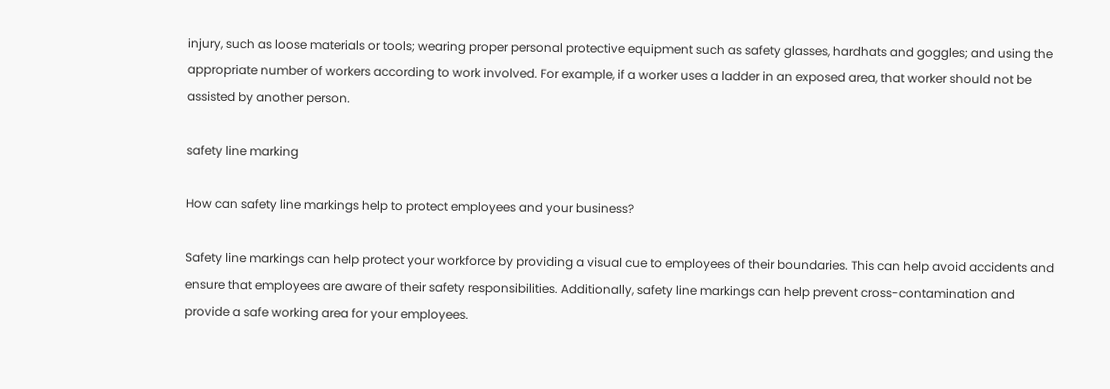injury, such as loose materials or tools; wearing proper personal protective equipment such as safety glasses, hardhats and goggles; and using the appropriate number of workers according to work involved. For example, if a worker uses a ladder in an exposed area, that worker should not be assisted by another person.

safety line marking

How can safety line markings help to protect employees and your business?

Safety line markings can help protect your workforce by providing a visual cue to employees of their boundaries. This can help avoid accidents and ensure that employees are aware of their safety responsibilities. Additionally, safety line markings can help prevent cross-contamination and provide a safe working area for your employees.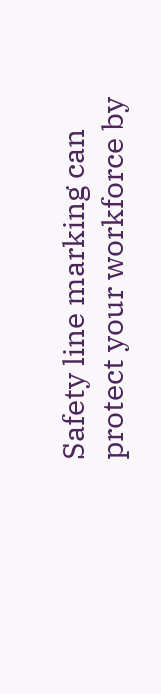Safety line marking can protect your workforce by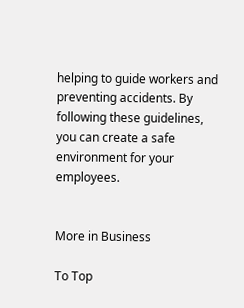helping to guide workers and preventing accidents. By following these guidelines, you can create a safe environment for your employees.


More in Business

To Top